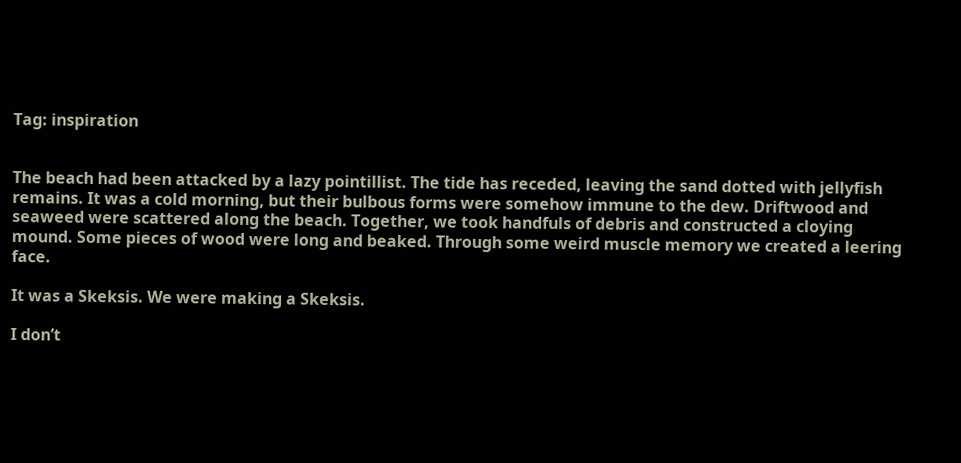Tag: inspiration


The beach had been attacked by a lazy pointillist. The tide has receded, leaving the sand dotted with jellyfish remains. It was a cold morning, but their bulbous forms were somehow immune to the dew. Driftwood and seaweed were scattered along the beach. Together, we took handfuls of debris and constructed a cloying mound. Some pieces of wood were long and beaked. Through some weird muscle memory we created a leering face.

It was a Skeksis. We were making a Skeksis.

I don’t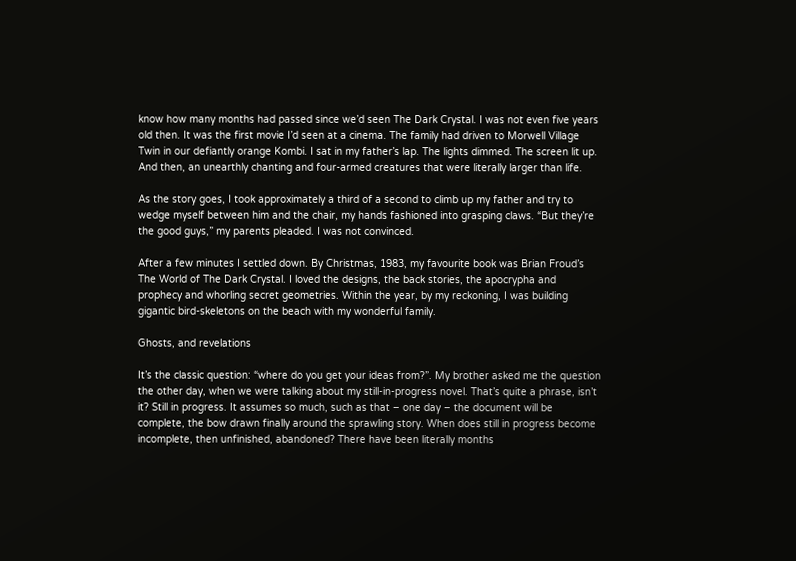know how many months had passed since we’d seen The Dark Crystal. I was not even five years old then. It was the first movie I’d seen at a cinema. The family had driven to Morwell Village Twin in our defiantly orange Kombi. I sat in my father’s lap. The lights dimmed. The screen lit up. And then, an unearthly chanting and four-armed creatures that were literally larger than life.

As the story goes, I took approximately a third of a second to climb up my father and try to wedge myself between him and the chair, my hands fashioned into grasping claws. “But they’re the good guys,” my parents pleaded. I was not convinced.

After a few minutes I settled down. By Christmas, 1983, my favourite book was Brian Froud’s The World of The Dark Crystal. I loved the designs, the back stories, the apocrypha and prophecy and whorling secret geometries. Within the year, by my reckoning, I was building gigantic bird-skeletons on the beach with my wonderful family.

Ghosts, and revelations

It’s the classic question: “where do you get your ideas from?”. My brother asked me the question the other day, when we were talking about my still-in-progress novel. That’s quite a phrase, isn’t it? Still in progress. It assumes so much, such as that – one day – the document will be complete, the bow drawn finally around the sprawling story. When does still in progress become incomplete, then unfinished, abandoned? There have been literally months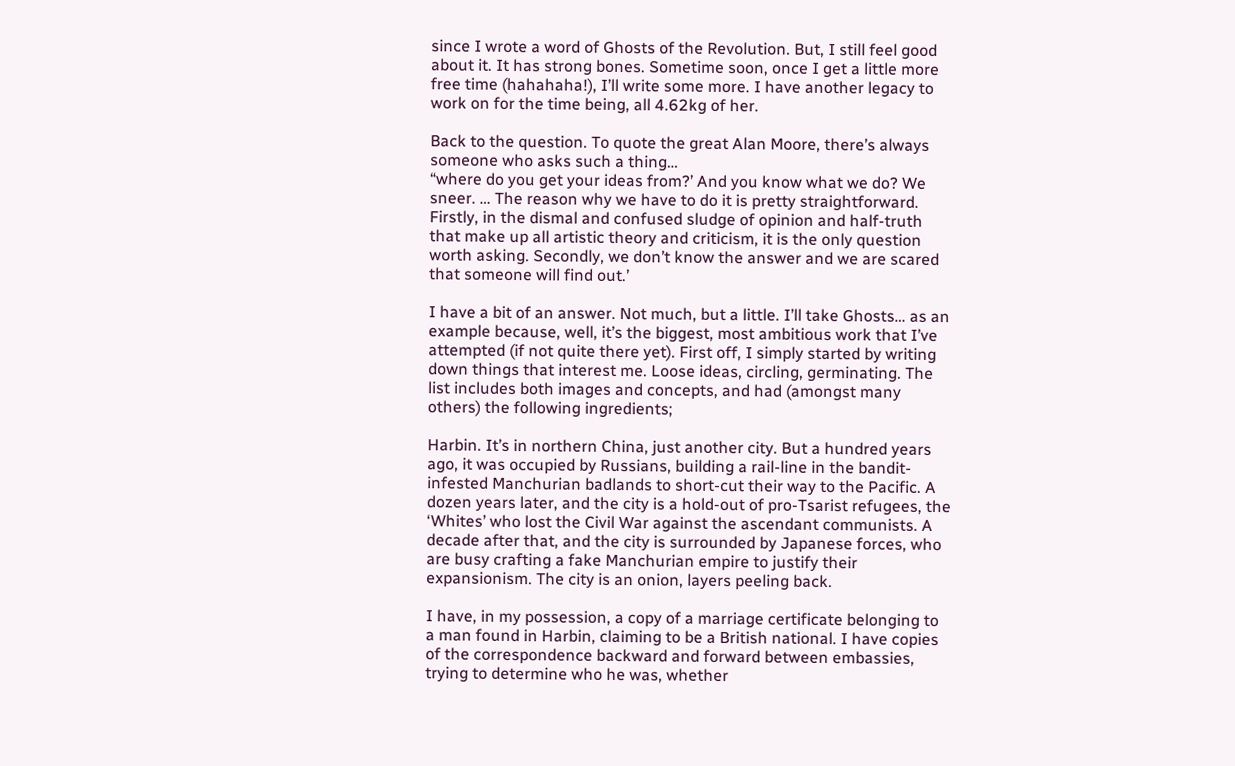since I wrote a word of Ghosts of the Revolution. But, I still feel good about it. It has strong bones. Sometime soon, once I get a little more free time (hahahaha!), I’ll write some more. I have another legacy to work on for the time being, all 4.62kg of her.

Back to the question. To quote the great Alan Moore, there’s always someone who asks such a thing…
“where do you get your ideas from?’ And you know what we do? We sneer. … The reason why we have to do it is pretty straightforward. Firstly, in the dismal and confused sludge of opinion and half-truth that make up all artistic theory and criticism, it is the only question worth asking. Secondly, we don’t know the answer and we are scared that someone will find out.’

I have a bit of an answer. Not much, but a little. I’ll take Ghosts… as an example because, well, it’s the biggest, most ambitious work that I’ve attempted (if not quite there yet). First off, I simply started by writing down things that interest me. Loose ideas, circling, germinating. The list includes both images and concepts, and had (amongst many others) the following ingredients;

Harbin. It’s in northern China, just another city. But a hundred years ago, it was occupied by Russians, building a rail-line in the bandit-infested Manchurian badlands to short-cut their way to the Pacific. A dozen years later, and the city is a hold-out of pro-Tsarist refugees, the ‘Whites’ who lost the Civil War against the ascendant communists. A decade after that, and the city is surrounded by Japanese forces, who are busy crafting a fake Manchurian empire to justify their expansionism. The city is an onion, layers peeling back.

I have, in my possession, a copy of a marriage certificate belonging to a man found in Harbin, claiming to be a British national. I have copies of the correspondence backward and forward between embassies, trying to determine who he was, whether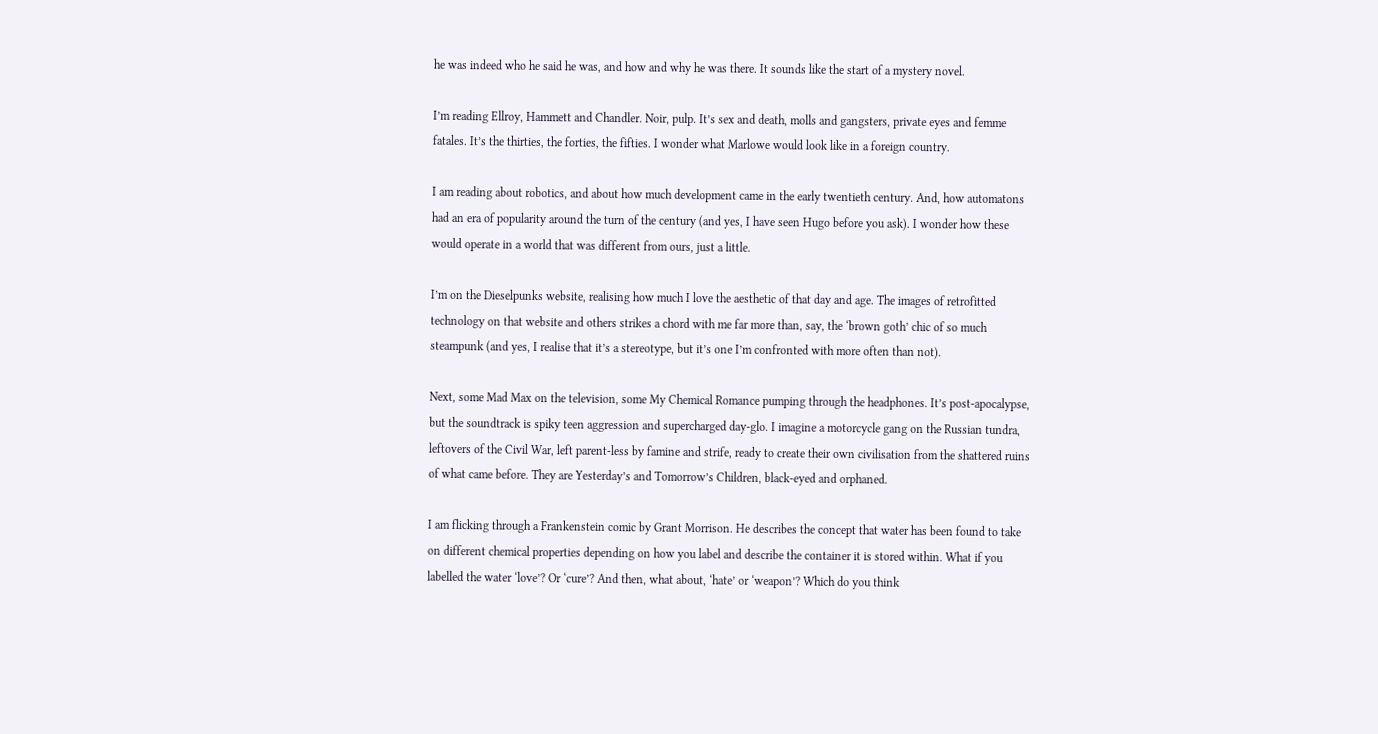he was indeed who he said he was, and how and why he was there. It sounds like the start of a mystery novel.

I’m reading Ellroy, Hammett and Chandler. Noir, pulp. It’s sex and death, molls and gangsters, private eyes and femme fatales. It’s the thirties, the forties, the fifties. I wonder what Marlowe would look like in a foreign country.

I am reading about robotics, and about how much development came in the early twentieth century. And, how automatons had an era of popularity around the turn of the century (and yes, I have seen Hugo before you ask). I wonder how these would operate in a world that was different from ours, just a little.

I’m on the Dieselpunks website, realising how much I love the aesthetic of that day and age. The images of retrofitted technology on that website and others strikes a chord with me far more than, say, the ‘brown goth’ chic of so much steampunk (and yes, I realise that it’s a stereotype, but it’s one I’m confronted with more often than not).

Next, some Mad Max on the television, some My Chemical Romance pumping through the headphones. It’s post-apocalypse, but the soundtrack is spiky teen aggression and supercharged day-glo. I imagine a motorcycle gang on the Russian tundra, leftovers of the Civil War, left parent-less by famine and strife, ready to create their own civilisation from the shattered ruins of what came before. They are Yesterday’s and Tomorrow’s Children, black-eyed and orphaned.

I am flicking through a Frankenstein comic by Grant Morrison. He describes the concept that water has been found to take on different chemical properties depending on how you label and describe the container it is stored within. What if you labelled the water ‘love’? Or ‘cure’? And then, what about, ‘hate’ or ‘weapon’? Which do you think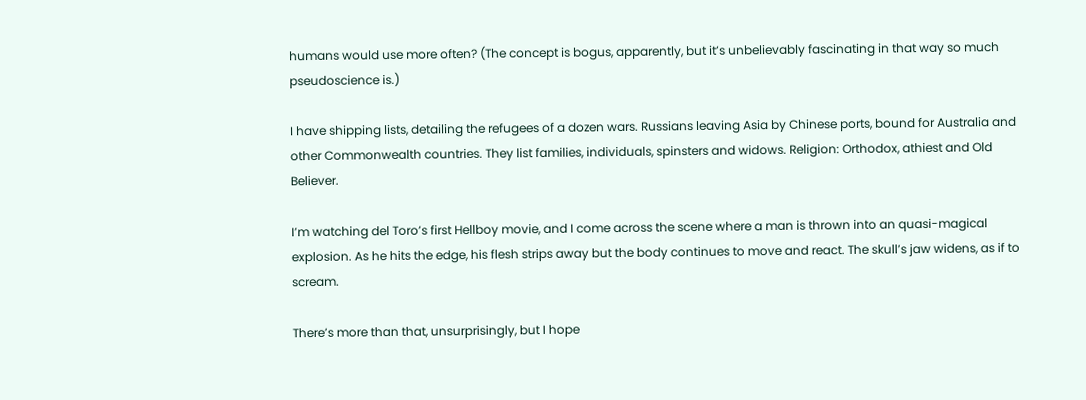humans would use more often? (The concept is bogus, apparently, but it’s unbelievably fascinating in that way so much pseudoscience is.)

I have shipping lists, detailing the refugees of a dozen wars. Russians leaving Asia by Chinese ports, bound for Australia and other Commonwealth countries. They list families, individuals, spinsters and widows. Religion: Orthodox, athiest and Old Believer.

I’m watching del Toro’s first Hellboy movie, and I come across the scene where a man is thrown into an quasi-magical explosion. As he hits the edge, his flesh strips away but the body continues to move and react. The skull’s jaw widens, as if to scream.

There’s more than that, unsurprisingly, but I hope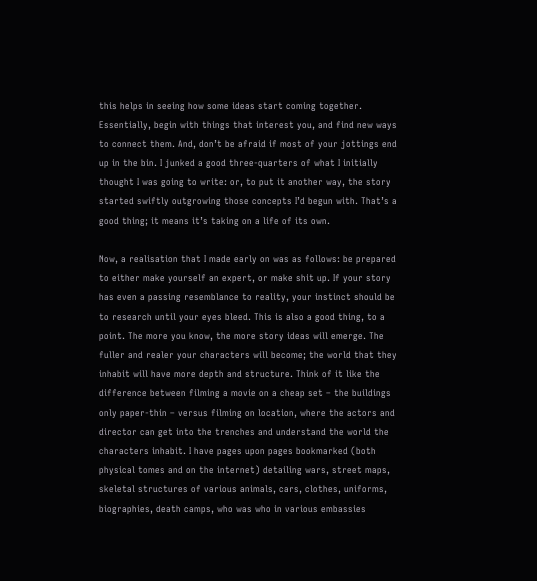this helps in seeing how some ideas start coming together. Essentially, begin with things that interest you, and find new ways to connect them. And, don’t be afraid if most of your jottings end up in the bin. I junked a good three-quarters of what I initially thought I was going to write: or, to put it another way, the story started swiftly outgrowing those concepts I’d begun with. That’s a good thing; it means it’s taking on a life of its own.

Now, a realisation that I made early on was as follows: be prepared to either make yourself an expert, or make shit up. If your story has even a passing resemblance to reality, your instinct should be to research until your eyes bleed. This is also a good thing, to a point. The more you know, the more story ideas will emerge. The fuller and realer your characters will become; the world that they inhabit will have more depth and structure. Think of it like the difference between filming a movie on a cheap set – the buildings only paper-thin – versus filming on location, where the actors and director can get into the trenches and understand the world the characters inhabit. I have pages upon pages bookmarked (both physical tomes and on the internet) detailing wars, street maps, skeletal structures of various animals, cars, clothes, uniforms, biographies, death camps, who was who in various embassies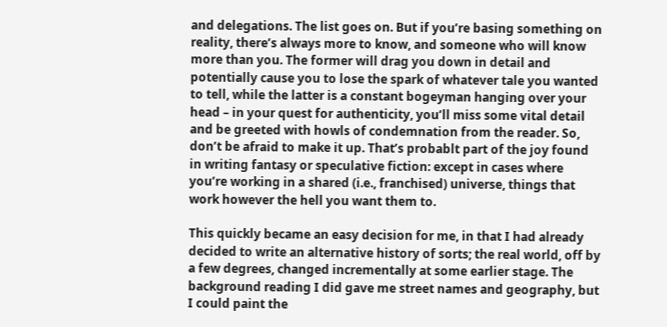and delegations. The list goes on. But if you’re basing something on reality, there’s always more to know, and someone who will know more than you. The former will drag you down in detail and potentially cause you to lose the spark of whatever tale you wanted to tell, while the latter is a constant bogeyman hanging over your head – in your quest for authenticity, you’ll miss some vital detail and be greeted with howls of condemnation from the reader. So, don’t be afraid to make it up. That’s probablt part of the joy found in writing fantasy or speculative fiction: except in cases where you’re working in a shared (i.e., franchised) universe, things that work however the hell you want them to.

This quickly became an easy decision for me, in that I had already decided to write an alternative history of sorts; the real world, off by a few degrees, changed incrementally at some earlier stage. The background reading I did gave me street names and geography, but I could paint the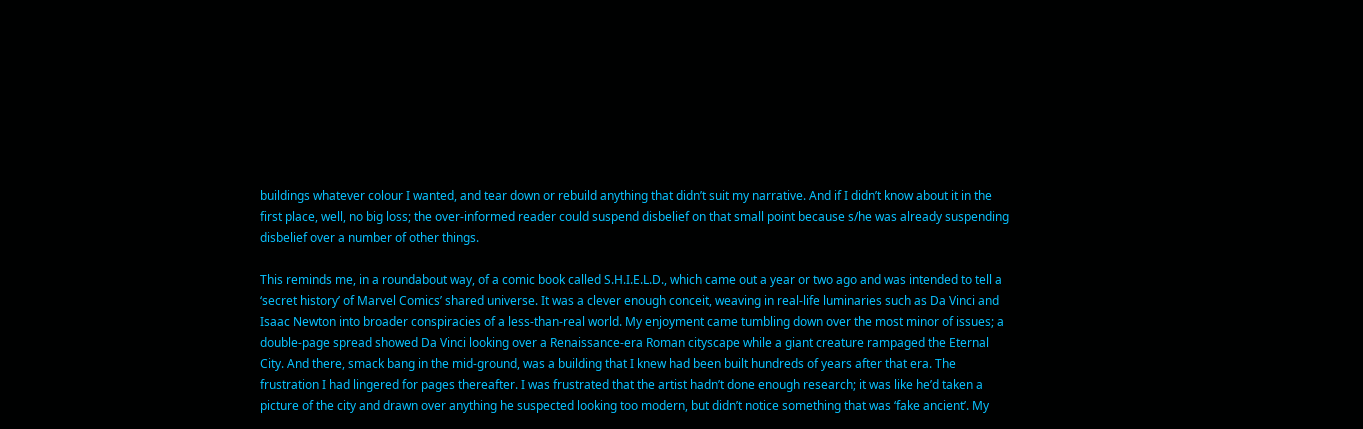buildings whatever colour I wanted, and tear down or rebuild anything that didn’t suit my narrative. And if I didn’t know about it in the first place, well, no big loss; the over-informed reader could suspend disbelief on that small point because s/he was already suspending disbelief over a number of other things.

This reminds me, in a roundabout way, of a comic book called S.H.I.E.L.D., which came out a year or two ago and was intended to tell a ‘secret history’ of Marvel Comics’ shared universe. It was a clever enough conceit, weaving in real-life luminaries such as Da Vinci and Isaac Newton into broader conspiracies of a less-than-real world. My enjoyment came tumbling down over the most minor of issues; a double-page spread showed Da Vinci looking over a Renaissance-era Roman cityscape while a giant creature rampaged the Eternal City. And there, smack bang in the mid-ground, was a building that I knew had been built hundreds of years after that era. The frustration I had lingered for pages thereafter. I was frustrated that the artist hadn’t done enough research; it was like he’d taken a picture of the city and drawn over anything he suspected looking too modern, but didn’t notice something that was ‘fake ancient’. My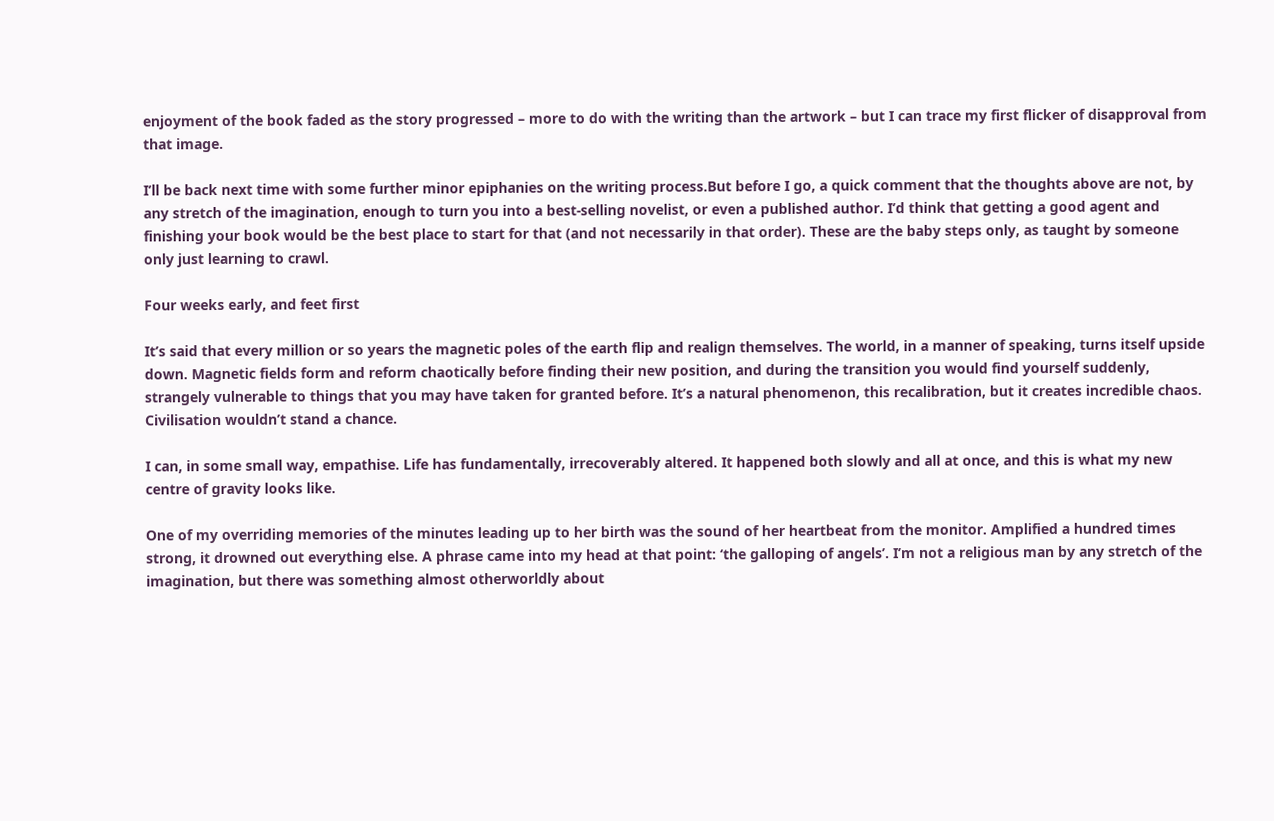enjoyment of the book faded as the story progressed – more to do with the writing than the artwork – but I can trace my first flicker of disapproval from that image.

I’ll be back next time with some further minor epiphanies on the writing process.But before I go, a quick comment that the thoughts above are not, by any stretch of the imagination, enough to turn you into a best-selling novelist, or even a published author. I’d think that getting a good agent and finishing your book would be the best place to start for that (and not necessarily in that order). These are the baby steps only, as taught by someone only just learning to crawl.

Four weeks early, and feet first

It’s said that every million or so years the magnetic poles of the earth flip and realign themselves. The world, in a manner of speaking, turns itself upside down. Magnetic fields form and reform chaotically before finding their new position, and during the transition you would find yourself suddenly, strangely vulnerable to things that you may have taken for granted before. It’s a natural phenomenon, this recalibration, but it creates incredible chaos. Civilisation wouldn’t stand a chance.

I can, in some small way, empathise. Life has fundamentally, irrecoverably altered. It happened both slowly and all at once, and this is what my new centre of gravity looks like.

One of my overriding memories of the minutes leading up to her birth was the sound of her heartbeat from the monitor. Amplified a hundred times strong, it drowned out everything else. A phrase came into my head at that point: ‘the galloping of angels’. I’m not a religious man by any stretch of the imagination, but there was something almost otherworldly about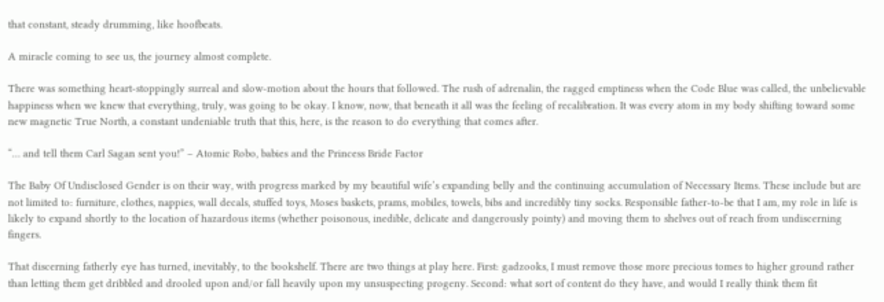that constant, steady drumming, like hoofbeats.

A miracle coming to see us, the journey almost complete.

There was something heart-stoppingly surreal and slow-motion about the hours that followed. The rush of adrenalin, the ragged emptiness when the Code Blue was called, the unbelievable happiness when we knew that everything, truly, was going to be okay. I know, now, that beneath it all was the feeling of recalibration. It was every atom in my body shifting toward some new magnetic True North, a constant undeniable truth that this, here, is the reason to do everything that comes after.

“… and tell them Carl Sagan sent you!” – Atomic Robo, babies and the Princess Bride Factor

The Baby Of Undisclosed Gender is on their way, with progress marked by my beautiful wife’s expanding belly and the continuing accumulation of Necessary Items. These include but are not limited to: furniture, clothes, nappies, wall decals, stuffed toys, Moses baskets, prams, mobiles, towels, bibs and incredibly tiny socks. Responsible father-to-be that I am, my role in life is likely to expand shortly to the location of hazardous items (whether poisonous, inedible, delicate and dangerously pointy) and moving them to shelves out of reach from undiscerning fingers.

That discerning fatherly eye has turned, inevitably, to the bookshelf. There are two things at play here. First: gadzooks, I must remove those more precious tomes to higher ground rather than letting them get dribbled and drooled upon and/or fall heavily upon my unsuspecting progeny. Second: what sort of content do they have, and would I really think them fit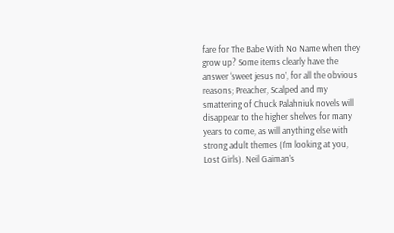fare for The Babe With No Name when they grow up? Some items clearly have the answer ‘sweet jesus no’, for all the obvious reasons; Preacher, Scalped and my smattering of Chuck Palahniuk novels will disappear to the higher shelves for many years to come, as will anything else with strong adult themes (I’m looking at you, Lost Girls). Neil Gaiman’s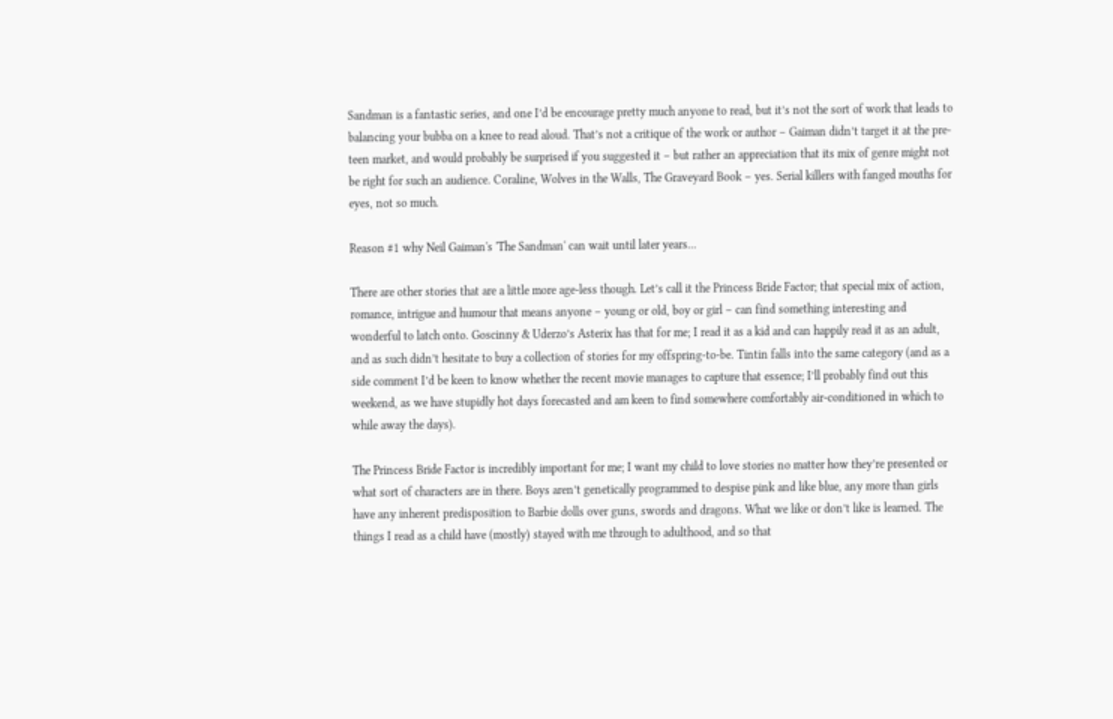Sandman is a fantastic series, and one I’d be encourage pretty much anyone to read, but it’s not the sort of work that leads to balancing your bubba on a knee to read aloud. That’s not a critique of the work or author – Gaiman didn’t target it at the pre-teen market, and would probably be surprised if you suggested it – but rather an appreciation that its mix of genre might not be right for such an audience. Coraline, Wolves in the Walls, The Graveyard Book – yes. Serial killers with fanged mouths for eyes, not so much.

Reason #1 why Neil Gaiman's 'The Sandman' can wait until later years...

There are other stories that are a little more age-less though. Let’s call it the Princess Bride Factor; that special mix of action, romance, intrigue and humour that means anyone – young or old, boy or girl – can find something interesting and wonderful to latch onto. Goscinny & Uderzo’s Asterix has that for me; I read it as a kid and can happily read it as an adult, and as such didn’t hesitate to buy a collection of stories for my offspring-to-be. Tintin falls into the same category (and as a side comment I’d be keen to know whether the recent movie manages to capture that essence; I’ll probably find out this weekend, as we have stupidly hot days forecasted and am keen to find somewhere comfortably air-conditioned in which to while away the days).

The Princess Bride Factor is incredibly important for me; I want my child to love stories no matter how they’re presented or what sort of characters are in there. Boys aren’t genetically programmed to despise pink and like blue, any more than girls have any inherent predisposition to Barbie dolls over guns, swords and dragons. What we like or don’t like is learned. The things I read as a child have (mostly) stayed with me through to adulthood, and so that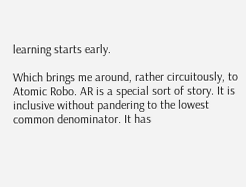learning starts early.

Which brings me around, rather circuitously, to Atomic Robo. AR is a special sort of story. It is inclusive without pandering to the lowest common denominator. It has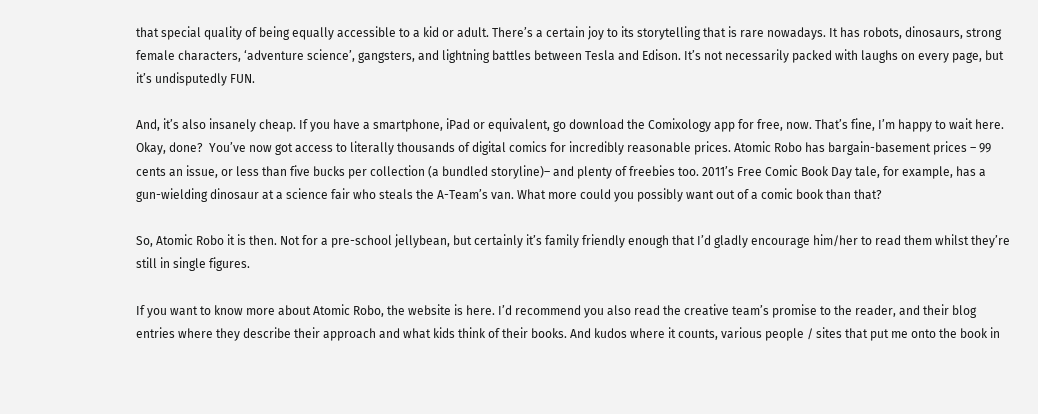that special quality of being equally accessible to a kid or adult. There’s a certain joy to its storytelling that is rare nowadays. It has robots, dinosaurs, strong female characters, ‘adventure science’, gangsters, and lightning battles between Tesla and Edison. It’s not necessarily packed with laughs on every page, but it’s undisputedly FUN.

And, it’s also insanely cheap. If you have a smartphone, iPad or equivalent, go download the Comixology app for free, now. That’s fine, I’m happy to wait here. Okay, done?  You’ve now got access to literally thousands of digital comics for incredibly reasonable prices. Atomic Robo has bargain-basement prices – 99 cents an issue, or less than five bucks per collection (a bundled storyline)– and plenty of freebies too. 2011’s Free Comic Book Day tale, for example, has a gun-wielding dinosaur at a science fair who steals the A-Team’s van. What more could you possibly want out of a comic book than that?

So, Atomic Robo it is then. Not for a pre-school jellybean, but certainly it’s family friendly enough that I’d gladly encourage him/her to read them whilst they’re still in single figures.

If you want to know more about Atomic Robo, the website is here. I’d recommend you also read the creative team’s promise to the reader, and their blog entries where they describe their approach and what kids think of their books. And kudos where it counts, various people / sites that put me onto the book in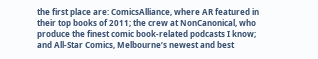the first place are: ComicsAlliance, where AR featured in their top books of 2011; the crew at NonCanonical, who produce the finest comic book-related podcasts I know; and All-Star Comics, Melbourne’s newest and best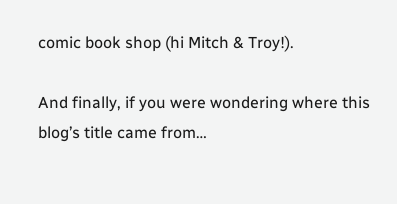comic book shop (hi Mitch & Troy!).

And finally, if you were wondering where this blog’s title came from…